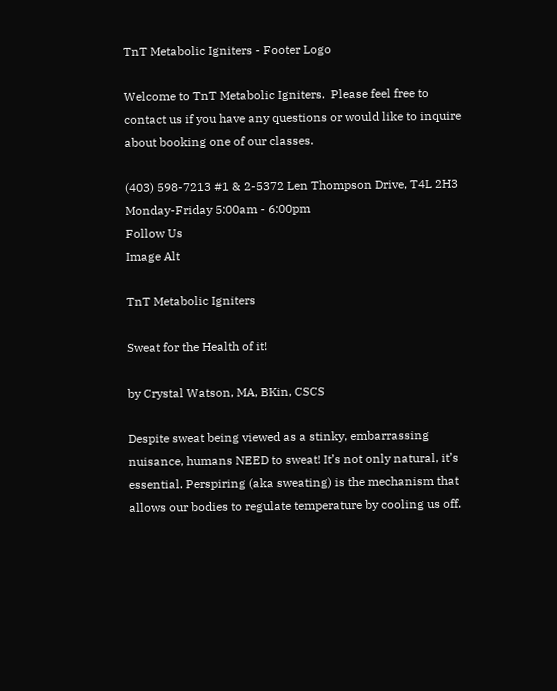TnT Metabolic Igniters - Footer Logo

Welcome to TnT Metabolic Igniters.  Please feel free to contact us if you have any questions or would like to inquire about booking one of our classes.

(403) 598-7213 #1 & 2-5372 Len Thompson Drive, T4L 2H3 Monday-Friday 5:00am - 6:00pm
Follow Us
Image Alt

TnT Metabolic Igniters

Sweat for the Health of it!

by Crystal Watson, MA, BKin, CSCS

Despite sweat being viewed as a stinky, embarrassing nuisance, humans NEED to sweat! It’s not only natural, it’s essential. Perspiring (aka sweating) is the mechanism that allows our bodies to regulate temperature by cooling us off.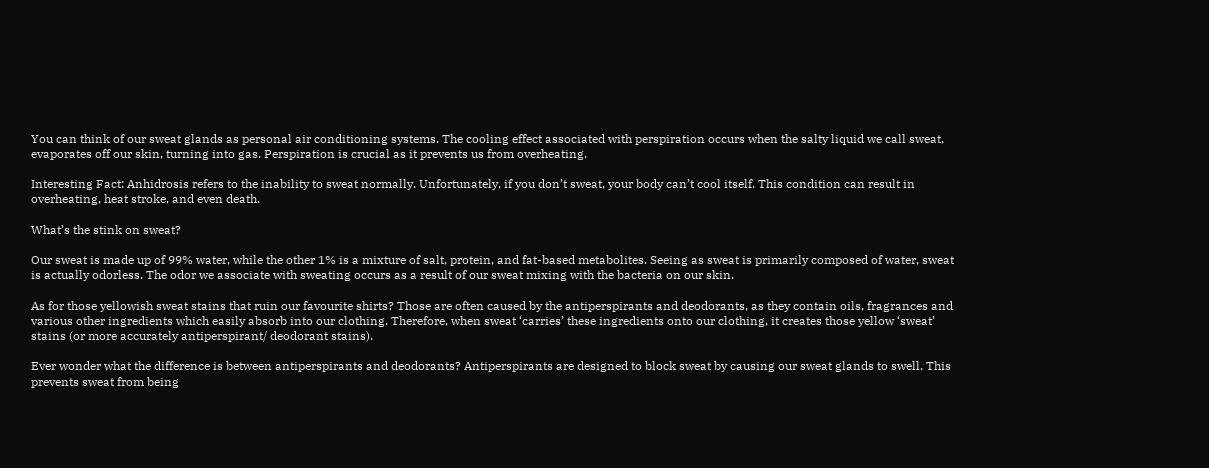You can think of our sweat glands as personal air conditioning systems. The cooling effect associated with perspiration occurs when the salty liquid we call sweat, evaporates off our skin, turning into gas. Perspiration is crucial as it prevents us from overheating.

Interesting Fact: Anhidrosis refers to the inability to sweat normally. Unfortunately, if you don’t sweat, your body can’t cool itself. This condition can result in overheating, heat stroke, and even death.

What’s the stink on sweat?

Our sweat is made up of 99% water, while the other 1% is a mixture of salt, protein, and fat-based metabolites. Seeing as sweat is primarily composed of water, sweat is actually odorless. The odor we associate with sweating occurs as a result of our sweat mixing with the bacteria on our skin.

As for those yellowish sweat stains that ruin our favourite shirts? Those are often caused by the antiperspirants and deodorants, as they contain oils, fragrances and various other ingredients which easily absorb into our clothing. Therefore, when sweat ‘carries’ these ingredients onto our clothing, it creates those yellow ‘sweat’ stains (or more accurately antiperspirant/ deodorant stains).

Ever wonder what the difference is between antiperspirants and deodorants? Antiperspirants are designed to block sweat by causing our sweat glands to swell. This prevents sweat from being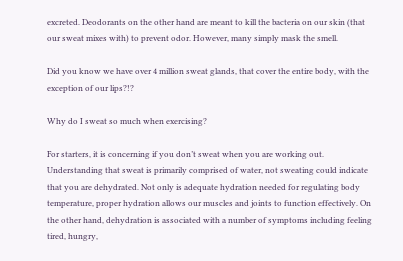excreted. Deodorants on the other hand are meant to kill the bacteria on our skin (that our sweat mixes with) to prevent odor. However, many simply mask the smell.

Did you know we have over 4 million sweat glands, that cover the entire body, with the exception of our lips?!?

Why do I sweat so much when exercising?

For starters, it is concerning if you don’t sweat when you are working out. Understanding that sweat is primarily comprised of water, not sweating could indicate that you are dehydrated. Not only is adequate hydration needed for regulating body temperature, proper hydration allows our muscles and joints to function effectively. On the other hand, dehydration is associated with a number of symptoms including feeling tired, hungry,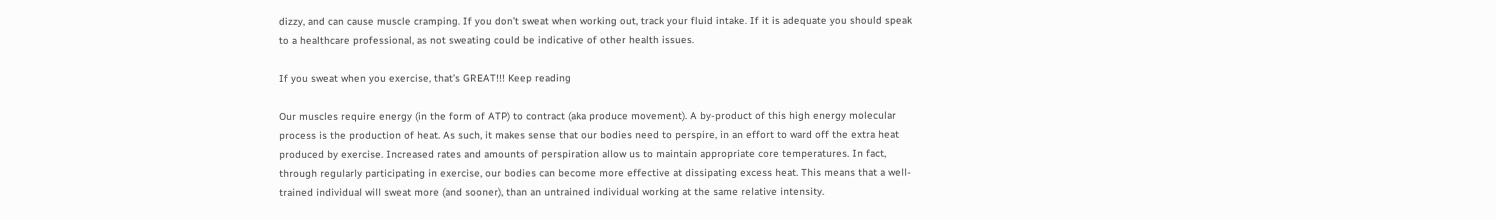dizzy, and can cause muscle cramping. If you don’t sweat when working out, track your fluid intake. If it is adequate you should speak to a healthcare professional, as not sweating could be indicative of other health issues.

If you sweat when you exercise, that’s GREAT!!! Keep reading

Our muscles require energy (in the form of ATP) to contract (aka produce movement). A by-product of this high energy molecular process is the production of heat. As such, it makes sense that our bodies need to perspire, in an effort to ward off the extra heat produced by exercise. Increased rates and amounts of perspiration allow us to maintain appropriate core temperatures. In fact, through regularly participating in exercise, our bodies can become more effective at dissipating excess heat. This means that a well-trained individual will sweat more (and sooner), than an untrained individual working at the same relative intensity.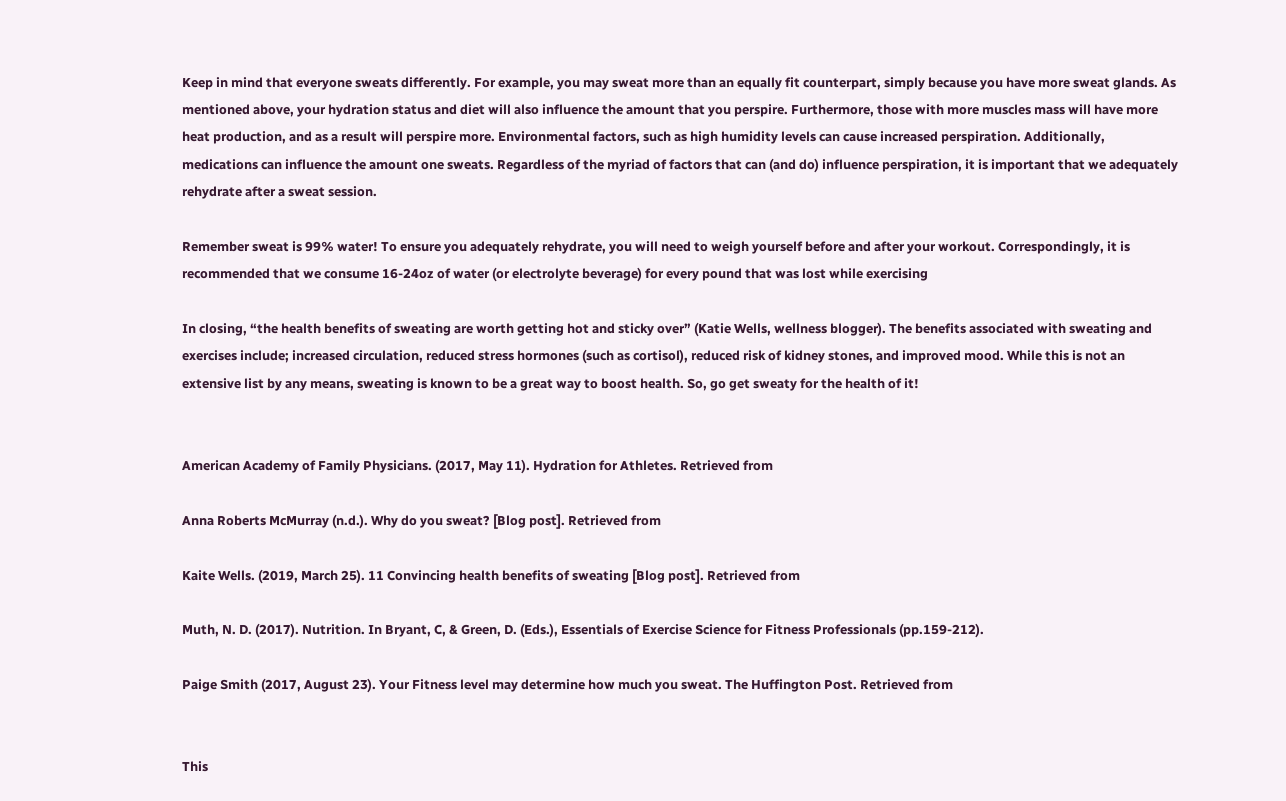Keep in mind that everyone sweats differently. For example, you may sweat more than an equally fit counterpart, simply because you have more sweat glands. As mentioned above, your hydration status and diet will also influence the amount that you perspire. Furthermore, those with more muscles mass will have more heat production, and as a result will perspire more. Environmental factors, such as high humidity levels can cause increased perspiration. Additionally, medications can influence the amount one sweats. Regardless of the myriad of factors that can (and do) influence perspiration, it is important that we adequately rehydrate after a sweat session.

Remember sweat is 99% water! To ensure you adequately rehydrate, you will need to weigh yourself before and after your workout. Correspondingly, it is recommended that we consume 16-24oz of water (or electrolyte beverage) for every pound that was lost while exercising

In closing, “the health benefits of sweating are worth getting hot and sticky over” (Katie Wells, wellness blogger). The benefits associated with sweating and exercises include; increased circulation, reduced stress hormones (such as cortisol), reduced risk of kidney stones, and improved mood. While this is not an extensive list by any means, sweating is known to be a great way to boost health. So, go get sweaty for the health of it!


American Academy of Family Physicians. (2017, May 11). Hydration for Athletes. Retrieved from

Anna Roberts McMurray (n.d.). Why do you sweat? [Blog post]. Retrieved from

Kaite Wells. (2019, March 25). 11 Convincing health benefits of sweating [Blog post]. Retrieved from

Muth, N. D. (2017). Nutrition. In Bryant, C, & Green, D. (Eds.), Essentials of Exercise Science for Fitness Professionals (pp.159-212).

Paige Smith (2017, August 23). Your Fitness level may determine how much you sweat. The Huffington Post. Retrieved from


This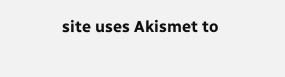site uses Akismet to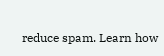reduce spam. Learn how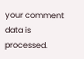your comment data is processed.